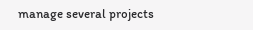manage several projects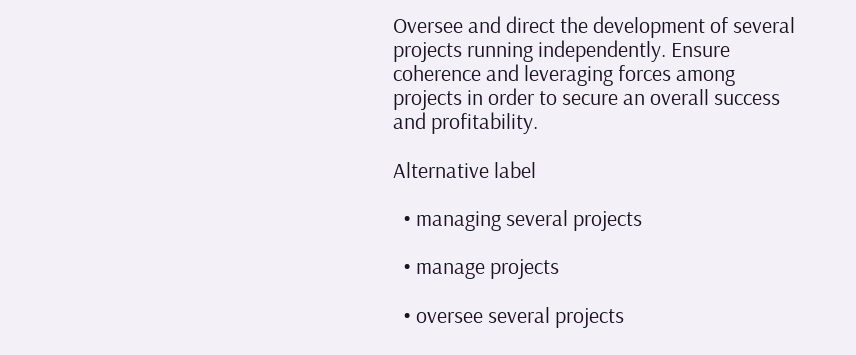Oversee and direct the development of several projects running independently. Ensure coherence and leveraging forces among projects in order to secure an overall success and profitability.

Alternative label

  • managing several projects

  • manage projects

  • oversee several projects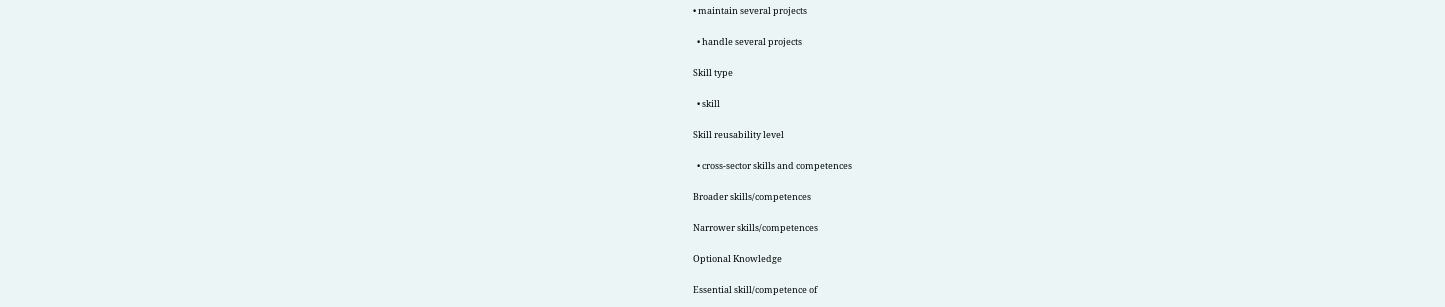• maintain several projects

  • handle several projects

Skill type

  • skill

Skill reusability level

  • cross-sector skills and competences

Broader skills/competences

Narrower skills/competences

Optional Knowledge

Essential skill/competence of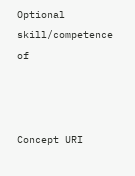Optional skill/competence of



Concept URI